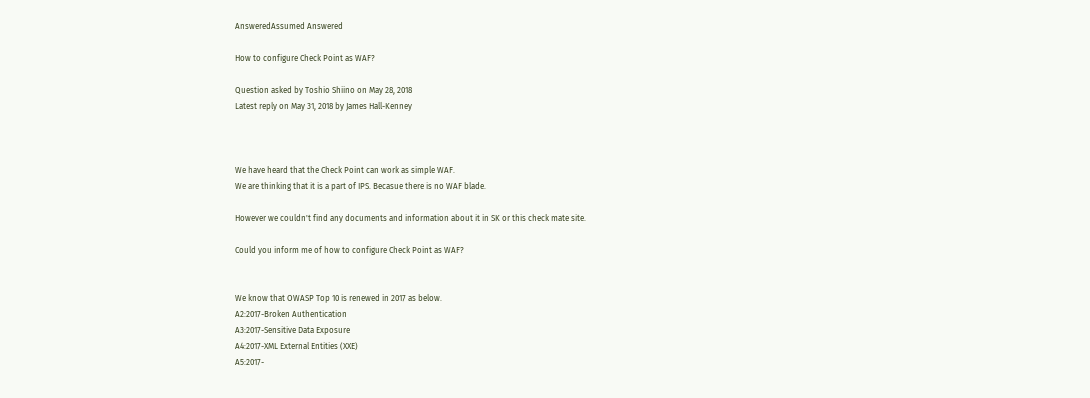AnsweredAssumed Answered

How to configure Check Point as WAF?

Question asked by Toshio Shiino on May 28, 2018
Latest reply on May 31, 2018 by James Hall-Kenney



We have heard that the Check Point can work as simple WAF.
We are thinking that it is a part of IPS. Becasue there is no WAF blade.

However we couldn't find any documents and information about it in SK or this check mate site.

Could you inform me of how to configure Check Point as WAF?


We know that OWASP Top 10 is renewed in 2017 as below.
A2:2017-Broken Authentication
A3:2017-Sensitive Data Exposure
A4:2017-XML External Entities (XXE)
A5:2017-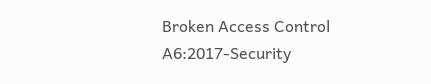Broken Access Control
A6:2017-Security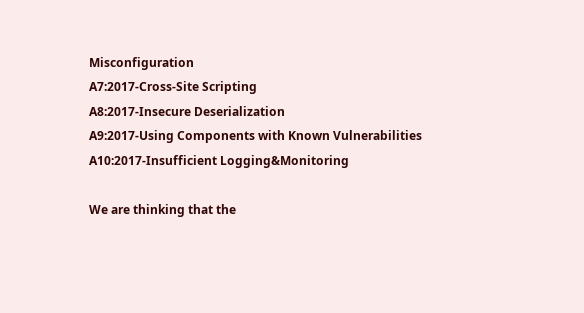Misconfiguration
A7:2017-Cross-Site Scripting
A8:2017-Insecure Deserialization
A9:2017-Using Components with Known Vulnerabilities
A10:2017-Insufficient Logging&Monitoring

We are thinking that the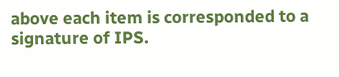above each item is corresponded to a signature of IPS.